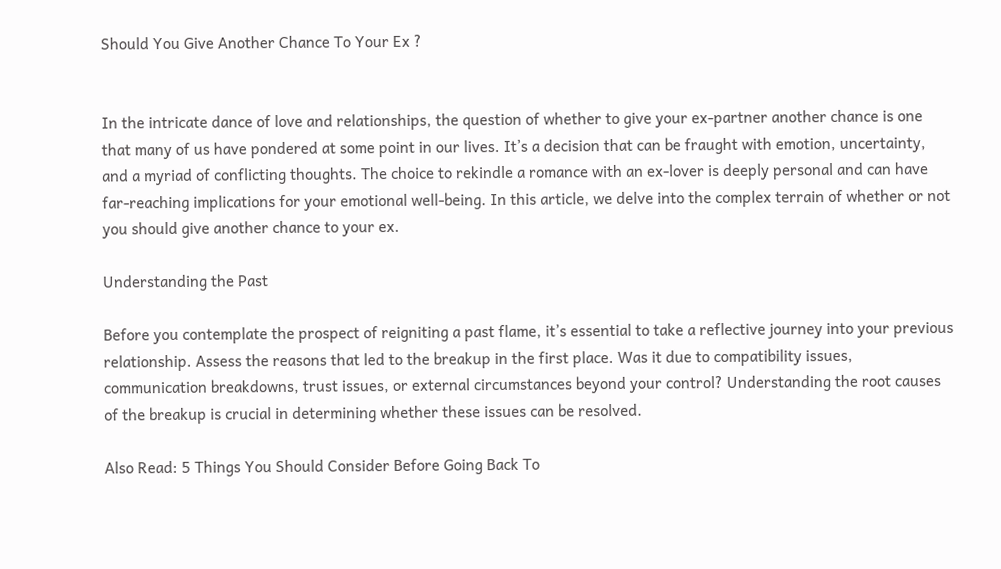Should You Give Another Chance To Your Ex ?


In the intricate dance of love and relationships, the question of whether to give your ex-partner another chance is one that many of us have pondered at some point in our lives. It’s a decision that can be fraught with emotion, uncertainty, and a myriad of conflicting thoughts. The choice to rekindle a romance with an ex-lover is deeply personal and can have far-reaching implications for your emotional well-being. In this article, we delve into the complex terrain of whether or not you should give another chance to your ex.

Understanding the Past

Before you contemplate the prospect of reigniting a past flame, it’s essential to take a reflective journey into your previous relationship. Assess the reasons that led to the breakup in the first place. Was it due to compatibility issues, communication breakdowns, trust issues, or external circumstances beyond your control? Understanding the root causes of the breakup is crucial in determining whether these issues can be resolved.

Also Read: 5 Things You Should Consider Before Going Back To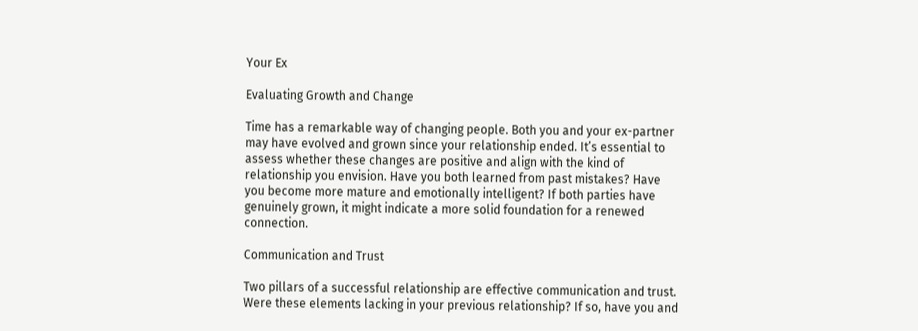Your Ex

Evaluating Growth and Change

Time has a remarkable way of changing people. Both you and your ex-partner may have evolved and grown since your relationship ended. It’s essential to assess whether these changes are positive and align with the kind of relationship you envision. Have you both learned from past mistakes? Have you become more mature and emotionally intelligent? If both parties have genuinely grown, it might indicate a more solid foundation for a renewed connection.

Communication and Trust

Two pillars of a successful relationship are effective communication and trust. Were these elements lacking in your previous relationship? If so, have you and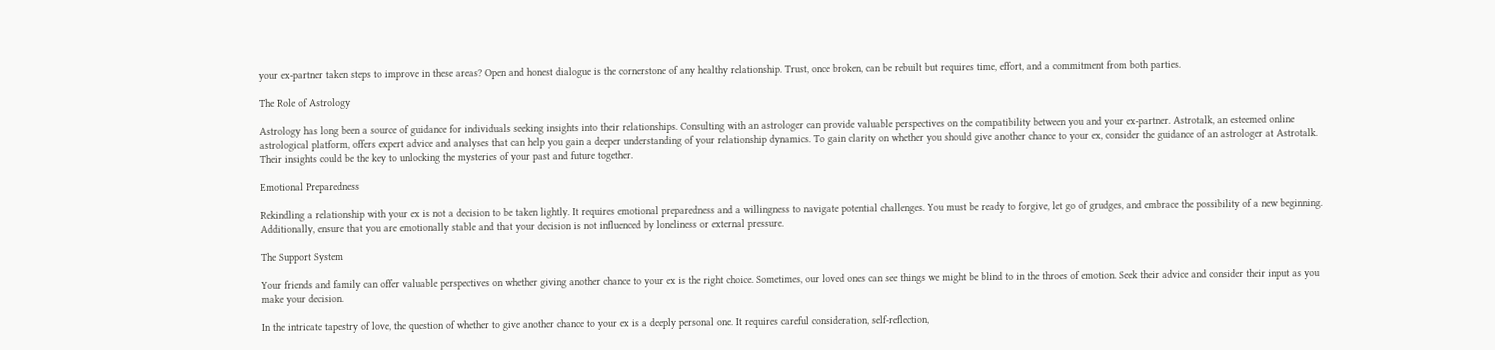your ex-partner taken steps to improve in these areas? Open and honest dialogue is the cornerstone of any healthy relationship. Trust, once broken, can be rebuilt but requires time, effort, and a commitment from both parties.

The Role of Astrology

Astrology has long been a source of guidance for individuals seeking insights into their relationships. Consulting with an astrologer can provide valuable perspectives on the compatibility between you and your ex-partner. Astrotalk, an esteemed online astrological platform, offers expert advice and analyses that can help you gain a deeper understanding of your relationship dynamics. To gain clarity on whether you should give another chance to your ex, consider the guidance of an astrologer at Astrotalk. Their insights could be the key to unlocking the mysteries of your past and future together.

Emotional Preparedness

Rekindling a relationship with your ex is not a decision to be taken lightly. It requires emotional preparedness and a willingness to navigate potential challenges. You must be ready to forgive, let go of grudges, and embrace the possibility of a new beginning. Additionally, ensure that you are emotionally stable and that your decision is not influenced by loneliness or external pressure.

The Support System

Your friends and family can offer valuable perspectives on whether giving another chance to your ex is the right choice. Sometimes, our loved ones can see things we might be blind to in the throes of emotion. Seek their advice and consider their input as you make your decision.

In the intricate tapestry of love, the question of whether to give another chance to your ex is a deeply personal one. It requires careful consideration, self-reflection,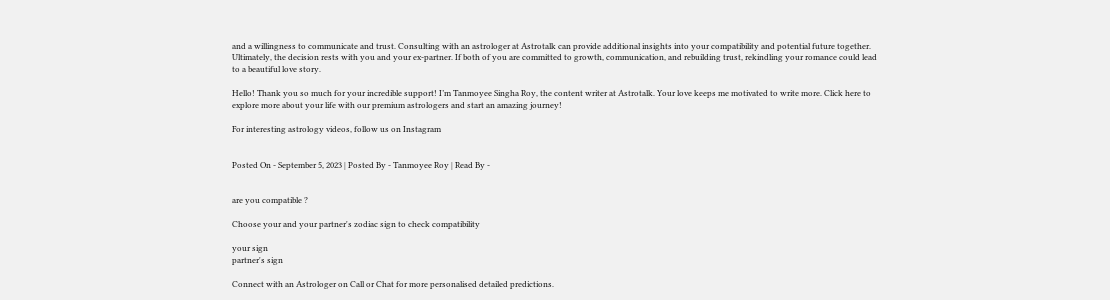and a willingness to communicate and trust. Consulting with an astrologer at Astrotalk can provide additional insights into your compatibility and potential future together. Ultimately, the decision rests with you and your ex-partner. If both of you are committed to growth, communication, and rebuilding trust, rekindling your romance could lead to a beautiful love story.

Hello! Thank you so much for your incredible support! I’m Tanmoyee Singha Roy, the content writer at Astrotalk. Your love keeps me motivated to write more. Click here to explore more about your life with our premium astrologers and start an amazing journey!

For interesting astrology videos, follow us on Instagram


Posted On - September 5, 2023 | Posted By - Tanmoyee Roy | Read By -


are you compatible ?

Choose your and your partner's zodiac sign to check compatibility

your sign
partner's sign

Connect with an Astrologer on Call or Chat for more personalised detailed predictions.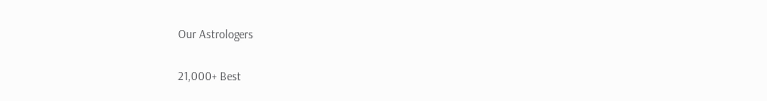Our Astrologers

21,000+ Best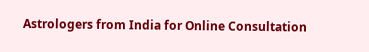Astrologers from India for Online Consultation